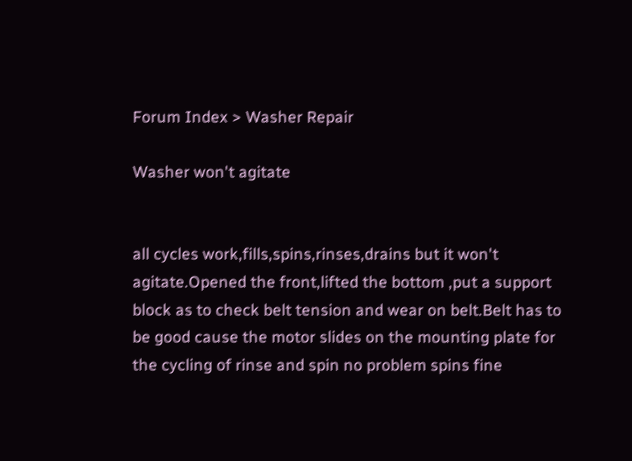Forum Index > Washer Repair

Washer won't agitate


all cycles work,fills,spins,rinses,drains but it won't agitate.Opened the front,lifted the bottom ,put a support block as to check belt tension and wear on belt.Belt has to be good cause the motor slides on the mounting plate for the cycling of rinse and spin no problem spins fine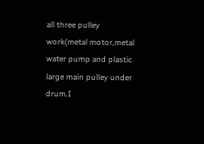all three pulley work(metal motor,metal water pump and plastic large main pulley under drum.I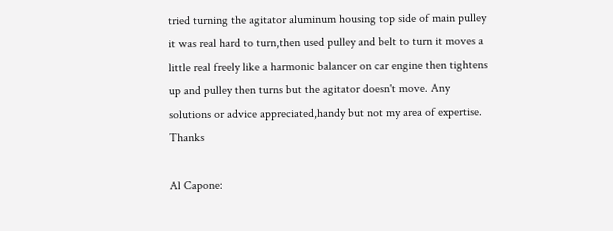tried turning the agitator aluminum housing top side of main pulley it was real hard to turn,then used pulley and belt to turn it moves a little real freely like a harmonic balancer on car engine then tightens up and pulley then turns but the agitator doesn't move. Any solutions or advice appreciated,handy but not my area of expertise. Thanks

Al Capone: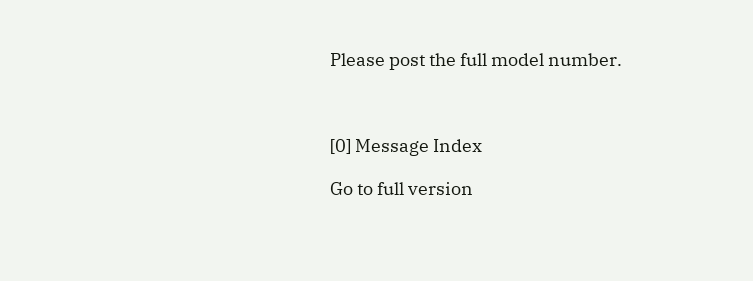Please post the full model number.



[0] Message Index

Go to full version